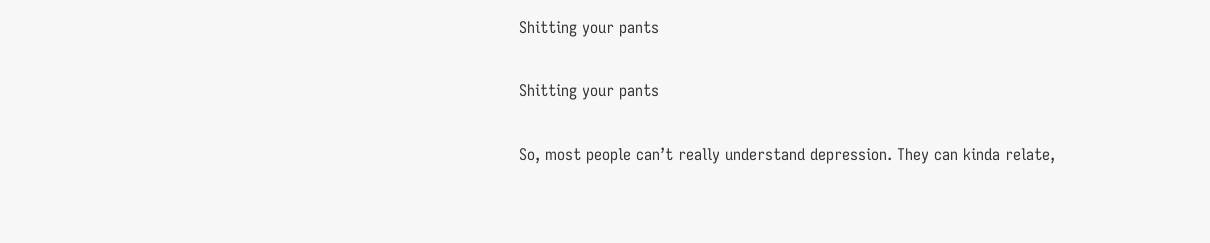Shitting your pants

Shitting your pants

So, most people can’t really understand depression. They can kinda relate,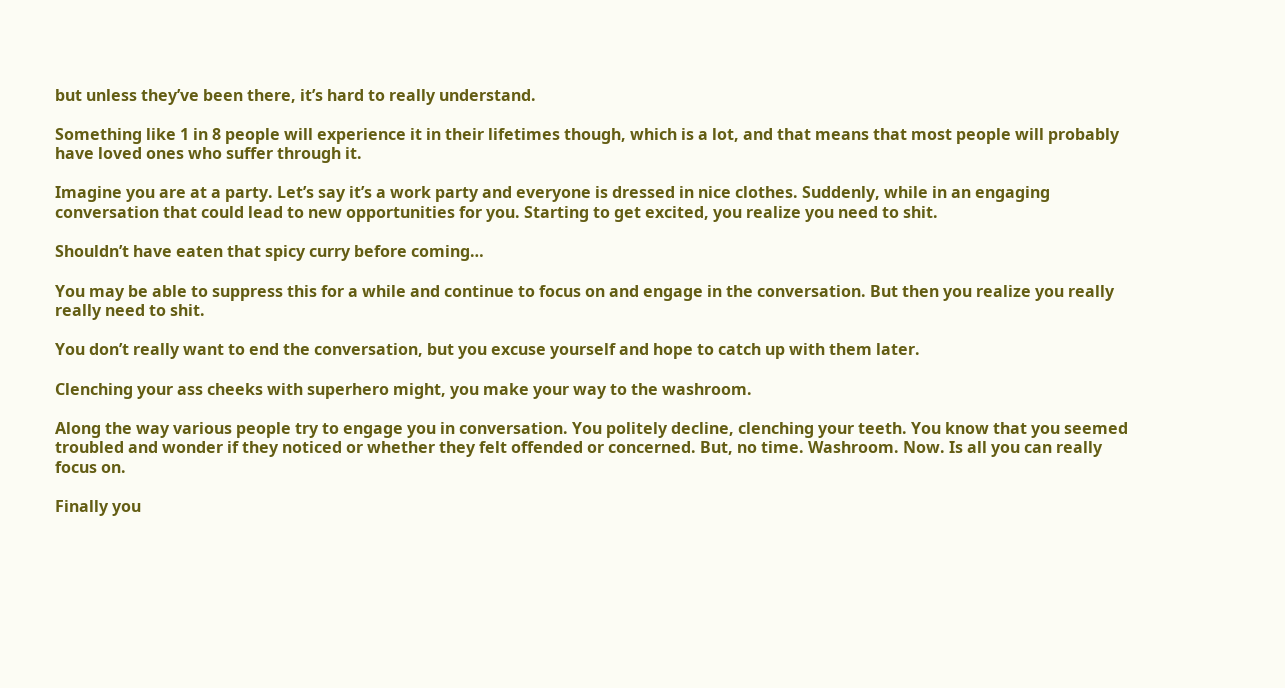but unless they’ve been there, it’s hard to really understand.

Something like 1 in 8 people will experience it in their lifetimes though, which is a lot, and that means that most people will probably have loved ones who suffer through it.

Imagine you are at a party. Let’s say it’s a work party and everyone is dressed in nice clothes. Suddenly, while in an engaging conversation that could lead to new opportunities for you. Starting to get excited, you realize you need to shit.

Shouldn’t have eaten that spicy curry before coming…

You may be able to suppress this for a while and continue to focus on and engage in the conversation. But then you realize you really really need to shit.

You don’t really want to end the conversation, but you excuse yourself and hope to catch up with them later.

Clenching your ass cheeks with superhero might, you make your way to the washroom.

Along the way various people try to engage you in conversation. You politely decline, clenching your teeth. You know that you seemed troubled and wonder if they noticed or whether they felt offended or concerned. But, no time. Washroom. Now. Is all you can really focus on.

Finally you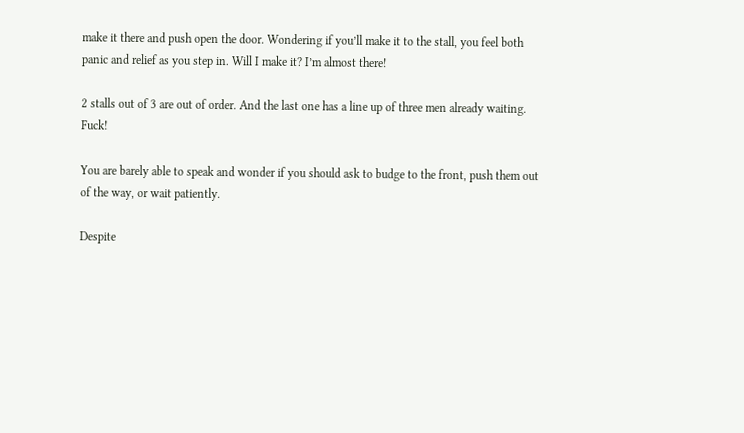make it there and push open the door. Wondering if you’ll make it to the stall, you feel both panic and relief as you step in. Will I make it? I’m almost there!

2 stalls out of 3 are out of order. And the last one has a line up of three men already waiting. Fuck!

You are barely able to speak and wonder if you should ask to budge to the front, push them out of the way, or wait patiently.

Despite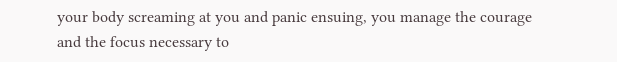your body screaming at you and panic ensuing, you manage the courage and the focus necessary to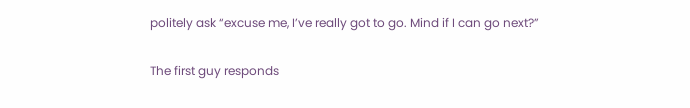politely ask “excuse me, I’ve really got to go. Mind if I can go next?”

The first guy responds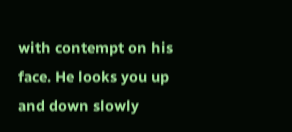with contempt on his face. He looks you up and down slowly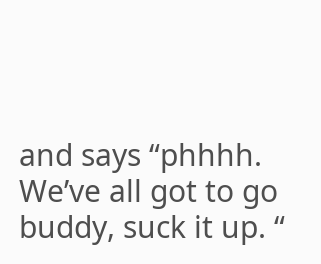and says “phhhh. We’ve all got to go buddy, suck it up. “